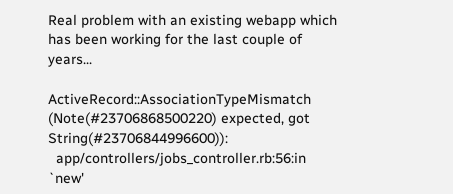Real problem with an existing webapp which has been working for the last couple of years...

ActiveRecord::AssociationTypeMismatch (Note(#23706868500220) expected, got String(#23706844996600)):
  app/controllers/jobs_controller.rb:56:in `new'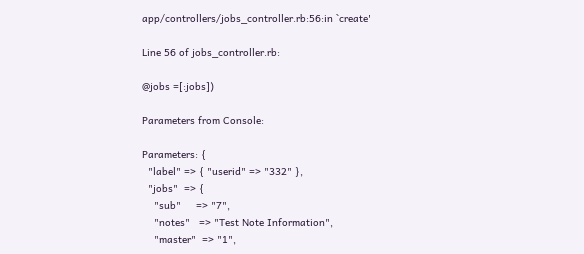app/controllers/jobs_controller.rb:56:in `create'

Line 56 of jobs_controller.rb:

@jobs =[:jobs])

Parameters from Console:

Parameters: {
  "label" => { "userid" => "332" },
  "jobs"  => {
    "sub"     => "7",
    "notes"   => "Test Note Information",
    "master"  => "1",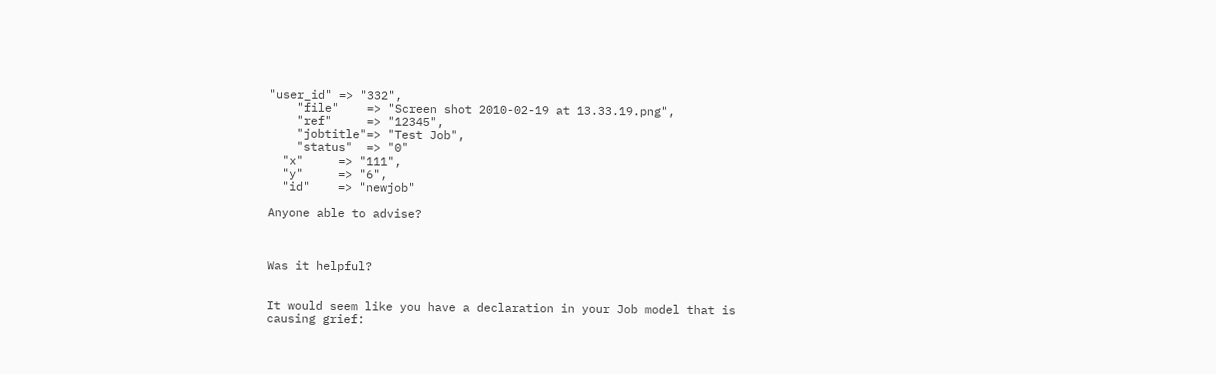"user_id" => "332",
    "file"    => "Screen shot 2010-02-19 at 13.33.19.png",
    "ref"     => "12345",
    "jobtitle"=> "Test Job",
    "status"  => "0"
  "x"     => "111",
  "y"     => "6",
  "id"    => "newjob"

Anyone able to advise?



Was it helpful?


It would seem like you have a declaration in your Job model that is causing grief: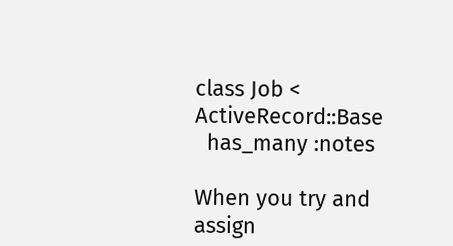class Job < ActiveRecord::Base
  has_many :notes

When you try and assign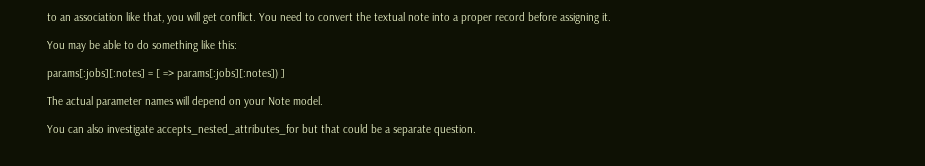to an association like that, you will get conflict. You need to convert the textual note into a proper record before assigning it.

You may be able to do something like this:

params[:jobs][:notes] = [ => params[:jobs][:notes]) ]

The actual parameter names will depend on your Note model.

You can also investigate accepts_nested_attributes_for but that could be a separate question.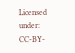Licensed under: CC-BY-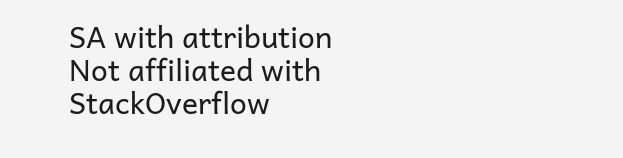SA with attribution
Not affiliated with StackOverflow